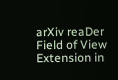arXiv reaDer
Field of View Extension in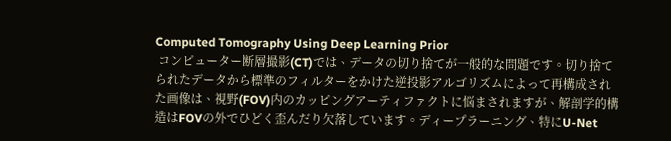Computed Tomography Using Deep Learning Prior
 コンピューター断層撮影(CT)では、データの切り捨てが一般的な問題です。切り捨てられたデータから標準のフィルターをかけた逆投影アルゴリズムによって再構成された画像は、視野(FOV)内のカッピングアーティファクトに悩まされますが、解剖学的構造はFOVの外でひどく歪んだり欠落しています。ディープラーニング、特にU-Net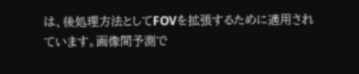は、後処理方法としてFOVを拡張するために適用されています。画像間予測で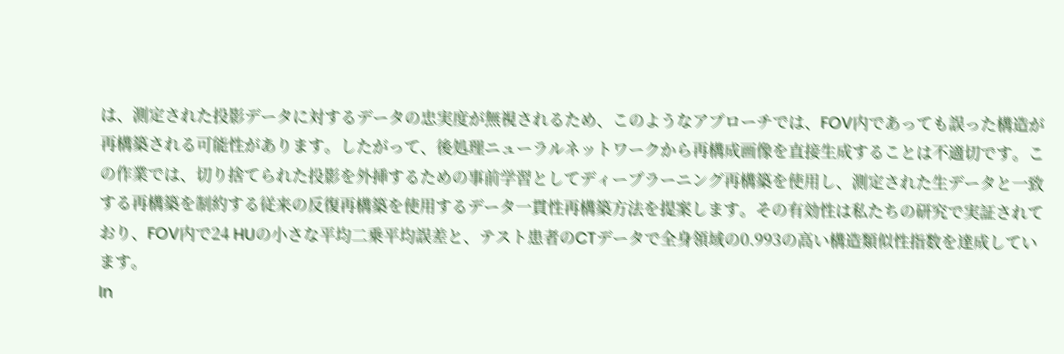は、測定された投影データに対するデータの忠実度が無視されるため、このようなアプローチでは、FOV内であっても誤った構造が再構築される可能性があります。したがって、後処理ニューラルネットワークから再構成画像を直接生成することは不適切です。この作業では、切り捨てられた投影を外挿するための事前学習としてディープラーニング再構築を使用し、測定された生データと一致する再構築を制約する従来の反復再構築を使用するデータ一貫性再構築方法を提案します。その有効性は私たちの研究で実証されており、FOV内で24 HUの小さな平均二乗平均誤差と、テスト患者のCTデータで全身領域の0.993の高い構造類似性指数を達成しています。
In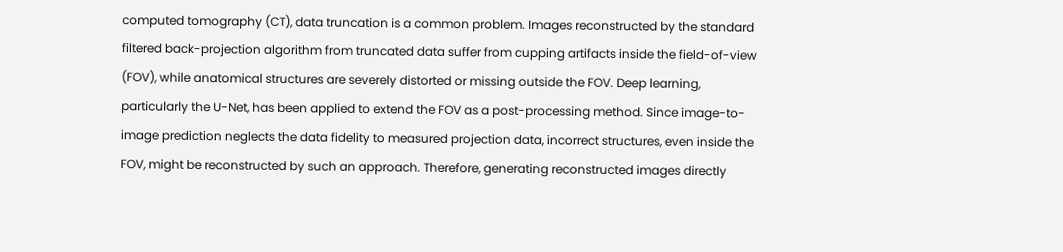computed tomography (CT), data truncation is a common problem. Images reconstructed by the standard filtered back-projection algorithm from truncated data suffer from cupping artifacts inside the field-of-view (FOV), while anatomical structures are severely distorted or missing outside the FOV. Deep learning, particularly the U-Net, has been applied to extend the FOV as a post-processing method. Since image-to-image prediction neglects the data fidelity to measured projection data, incorrect structures, even inside the FOV, might be reconstructed by such an approach. Therefore, generating reconstructed images directly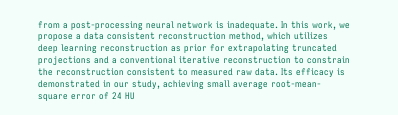from a post-processing neural network is inadequate. In this work, we propose a data consistent reconstruction method, which utilizes deep learning reconstruction as prior for extrapolating truncated projections and a conventional iterative reconstruction to constrain the reconstruction consistent to measured raw data. Its efficacy is demonstrated in our study, achieving small average root-mean-square error of 24 HU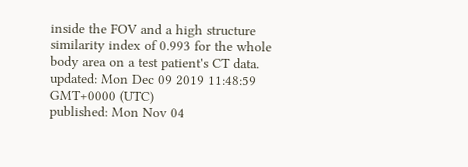inside the FOV and a high structure similarity index of 0.993 for the whole body area on a test patient's CT data.
updated: Mon Dec 09 2019 11:48:59 GMT+0000 (UTC)
published: Mon Nov 04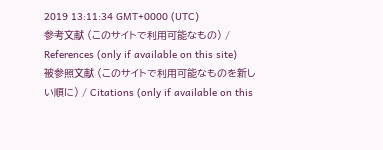2019 13:11:34 GMT+0000 (UTC)
参考文献 (このサイトで利用可能なもの) / References (only if available on this site)
被参照文献 (このサイトで利用可能なものを新しい順に) / Citations (only if available on this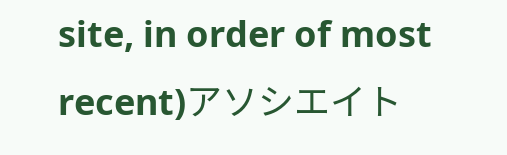site, in order of most recent)アソシエイト